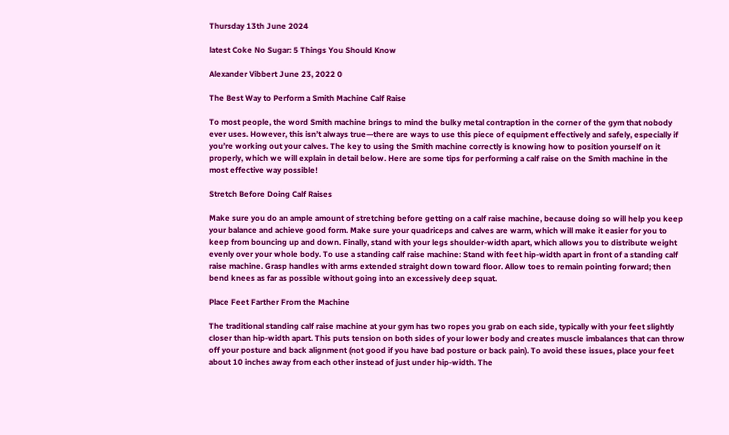Thursday 13th June 2024

latest Coke No Sugar: 5 Things You Should Know

Alexander Vibbert June 23, 2022 0

The Best Way to Perform a Smith Machine Calf Raise

To most people, the word Smith machine brings to mind the bulky metal contraption in the corner of the gym that nobody ever uses. However, this isn’t always true—there are ways to use this piece of equipment effectively and safely, especially if you’re working out your calves. The key to using the Smith machine correctly is knowing how to position yourself on it properly, which we will explain in detail below. Here are some tips for performing a calf raise on the Smith machine in the most effective way possible!

Stretch Before Doing Calf Raises

Make sure you do an ample amount of stretching before getting on a calf raise machine, because doing so will help you keep your balance and achieve good form. Make sure your quadriceps and calves are warm, which will make it easier for you to keep from bouncing up and down. Finally, stand with your legs shoulder-width apart, which allows you to distribute weight evenly over your whole body. To use a standing calf raise machine: Stand with feet hip-width apart in front of a standing calf raise machine. Grasp handles with arms extended straight down toward floor. Allow toes to remain pointing forward; then bend knees as far as possible without going into an excessively deep squat.

Place Feet Farther From the Machine

The traditional standing calf raise machine at your gym has two ropes you grab on each side, typically with your feet slightly closer than hip-width apart. This puts tension on both sides of your lower body and creates muscle imbalances that can throw off your posture and back alignment (not good if you have bad posture or back pain). To avoid these issues, place your feet about 10 inches away from each other instead of just under hip-width. The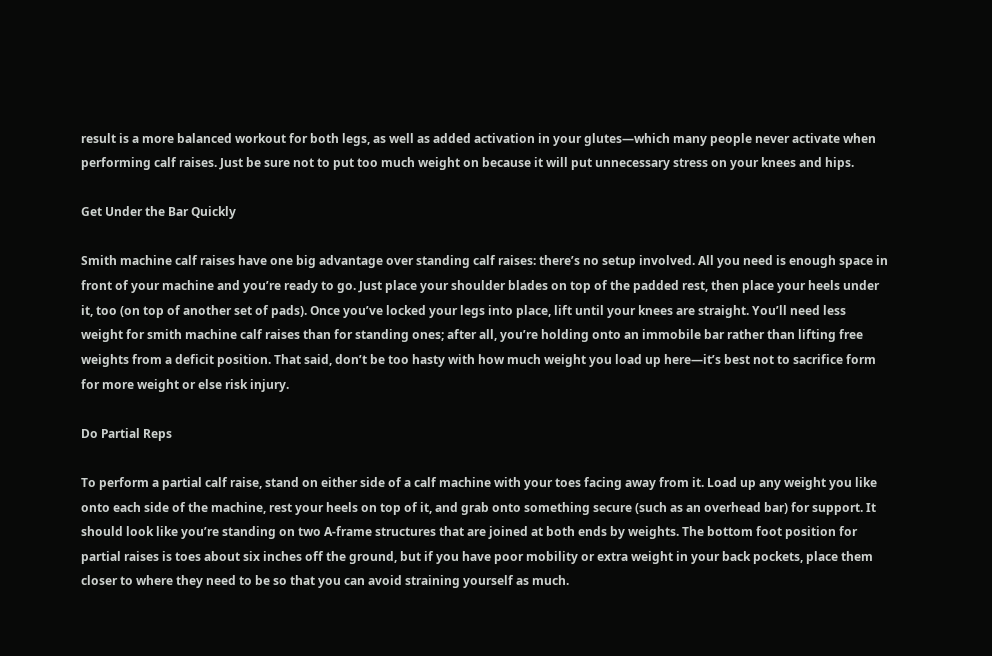result is a more balanced workout for both legs, as well as added activation in your glutes—which many people never activate when performing calf raises. Just be sure not to put too much weight on because it will put unnecessary stress on your knees and hips.

Get Under the Bar Quickly

Smith machine calf raises have one big advantage over standing calf raises: there’s no setup involved. All you need is enough space in front of your machine and you’re ready to go. Just place your shoulder blades on top of the padded rest, then place your heels under it, too (on top of another set of pads). Once you’ve locked your legs into place, lift until your knees are straight. You’ll need less weight for smith machine calf raises than for standing ones; after all, you’re holding onto an immobile bar rather than lifting free weights from a deficit position. That said, don’t be too hasty with how much weight you load up here—it’s best not to sacrifice form for more weight or else risk injury.

Do Partial Reps

To perform a partial calf raise, stand on either side of a calf machine with your toes facing away from it. Load up any weight you like onto each side of the machine, rest your heels on top of it, and grab onto something secure (such as an overhead bar) for support. It should look like you’re standing on two A-frame structures that are joined at both ends by weights. The bottom foot position for partial raises is toes about six inches off the ground, but if you have poor mobility or extra weight in your back pockets, place them closer to where they need to be so that you can avoid straining yourself as much.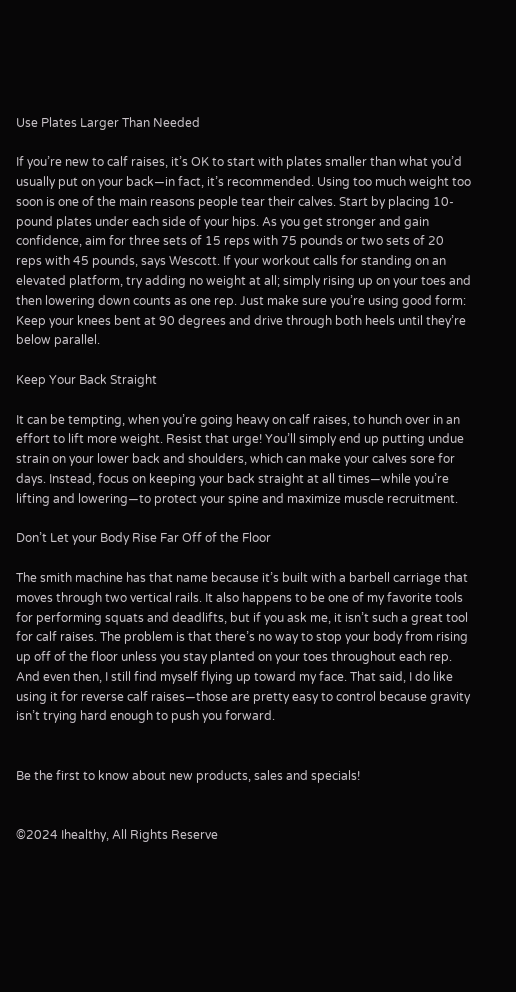Use Plates Larger Than Needed

If you’re new to calf raises, it’s OK to start with plates smaller than what you’d usually put on your back—in fact, it’s recommended. Using too much weight too soon is one of the main reasons people tear their calves. Start by placing 10-pound plates under each side of your hips. As you get stronger and gain confidence, aim for three sets of 15 reps with 75 pounds or two sets of 20 reps with 45 pounds, says Wescott. If your workout calls for standing on an elevated platform, try adding no weight at all; simply rising up on your toes and then lowering down counts as one rep. Just make sure you’re using good form: Keep your knees bent at 90 degrees and drive through both heels until they’re below parallel.

Keep Your Back Straight

It can be tempting, when you’re going heavy on calf raises, to hunch over in an effort to lift more weight. Resist that urge! You’ll simply end up putting undue strain on your lower back and shoulders, which can make your calves sore for days. Instead, focus on keeping your back straight at all times—while you’re lifting and lowering—to protect your spine and maximize muscle recruitment.

Don’t Let your Body Rise Far Off of the Floor

The smith machine has that name because it’s built with a barbell carriage that moves through two vertical rails. It also happens to be one of my favorite tools for performing squats and deadlifts, but if you ask me, it isn’t such a great tool for calf raises. The problem is that there’s no way to stop your body from rising up off of the floor unless you stay planted on your toes throughout each rep. And even then, I still find myself flying up toward my face. That said, I do like using it for reverse calf raises—those are pretty easy to control because gravity isn’t trying hard enough to push you forward.


Be the first to know about new products, sales and specials!


©2024 Ihealthy, All Rights Reserve